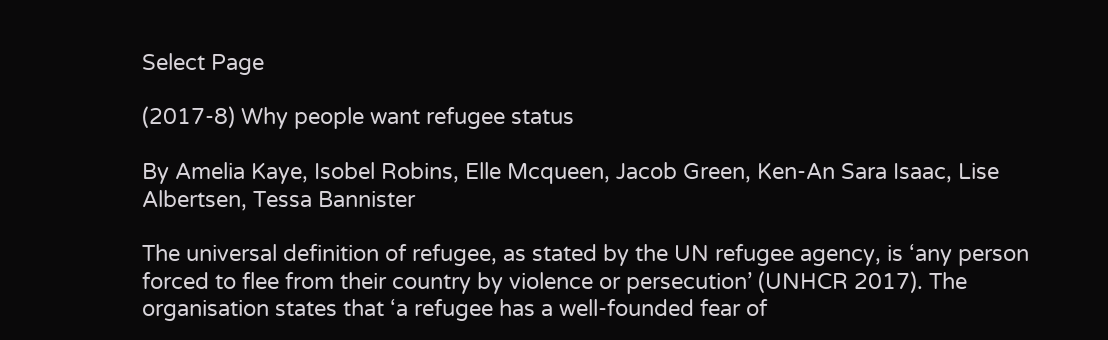Select Page

(2017-8) Why people want refugee status

By Amelia Kaye, Isobel Robins, Elle Mcqueen, Jacob Green, Ken-An Sara Isaac, Lise Albertsen, Tessa Bannister

The universal definition of refugee, as stated by the UN refugee agency, is ‘any person forced to flee from their country by violence or persecution’ (UNHCR 2017). The organisation states that ‘a refugee has a well-founded fear of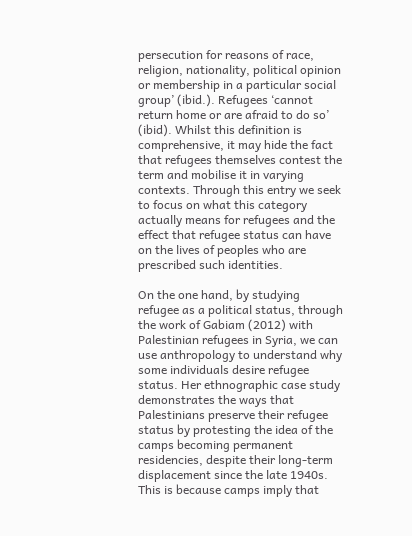persecution for reasons of race, religion, nationality, political opinion or membership in a particular social group’ (ibid.). Refugees ‘cannot return home or are afraid to do so’ (ibid). Whilst this definition is comprehensive, it may hide the fact that refugees themselves contest the term and mobilise it in varying contexts. Through this entry we seek to focus on what this category actually means for refugees and the effect that refugee status can have on the lives of peoples who are prescribed such identities.

On the one hand, by studying refugee as a political status, through the work of Gabiam (2012) with Palestinian refugees in Syria, we can use anthropology to understand why some individuals desire refugee status. Her ethnographic case study demonstrates the ways that Palestinians preserve their refugee status by protesting the idea of the camps becoming permanent residencies, despite their long-term displacement since the late 1940s. This is because camps imply that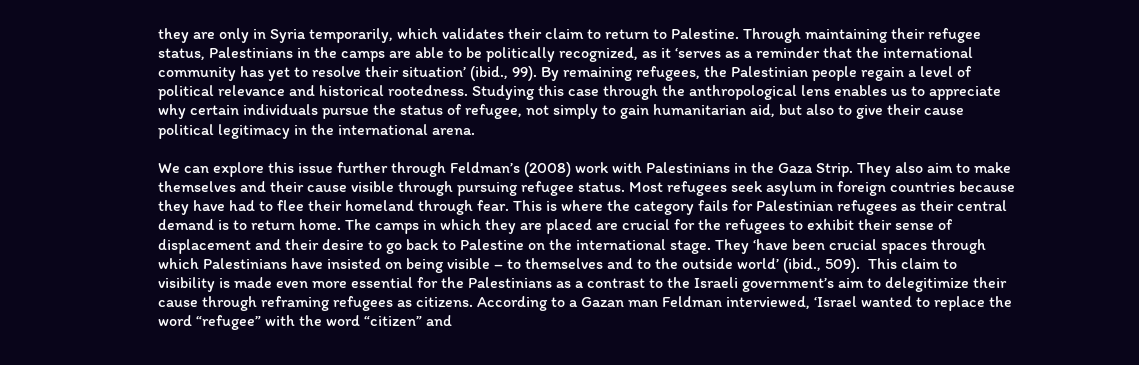they are only in Syria temporarily, which validates their claim to return to Palestine. Through maintaining their refugee status, Palestinians in the camps are able to be politically recognized, as it ‘serves as a reminder that the international community has yet to resolve their situation’ (ibid., 99). By remaining refugees, the Palestinian people regain a level of political relevance and historical rootedness. Studying this case through the anthropological lens enables us to appreciate why certain individuals pursue the status of refugee, not simply to gain humanitarian aid, but also to give their cause political legitimacy in the international arena.

We can explore this issue further through Feldman’s (2008) work with Palestinians in the Gaza Strip. They also aim to make themselves and their cause visible through pursuing refugee status. Most refugees seek asylum in foreign countries because they have had to flee their homeland through fear. This is where the category fails for Palestinian refugees as their central demand is to return home. The camps in which they are placed are crucial for the refugees to exhibit their sense of displacement and their desire to go back to Palestine on the international stage. They ‘have been crucial spaces through which Palestinians have insisted on being visible – to themselves and to the outside world’ (ibid., 509).  This claim to visibility is made even more essential for the Palestinians as a contrast to the Israeli government’s aim to delegitimize their cause through reframing refugees as citizens. According to a Gazan man Feldman interviewed, ‘Israel wanted to replace the word “refugee” with the word “citizen” and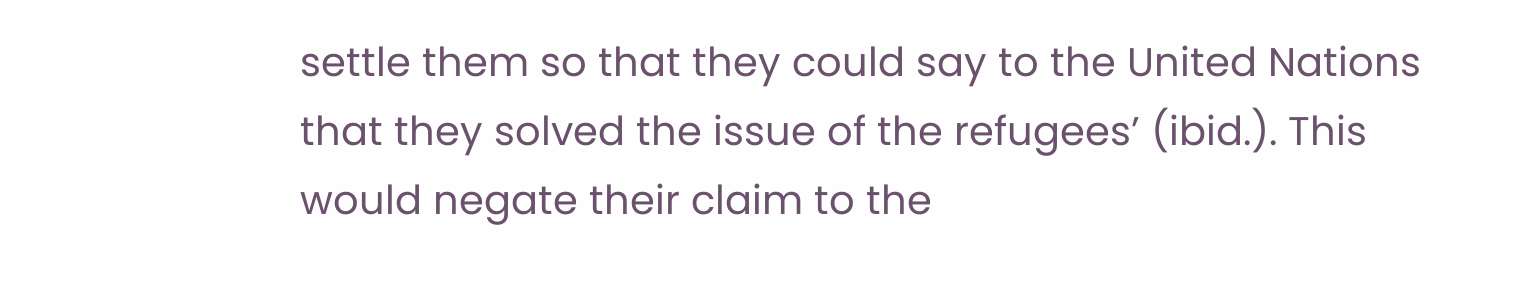settle them so that they could say to the United Nations that they solved the issue of the refugees’ (ibid.). This would negate their claim to the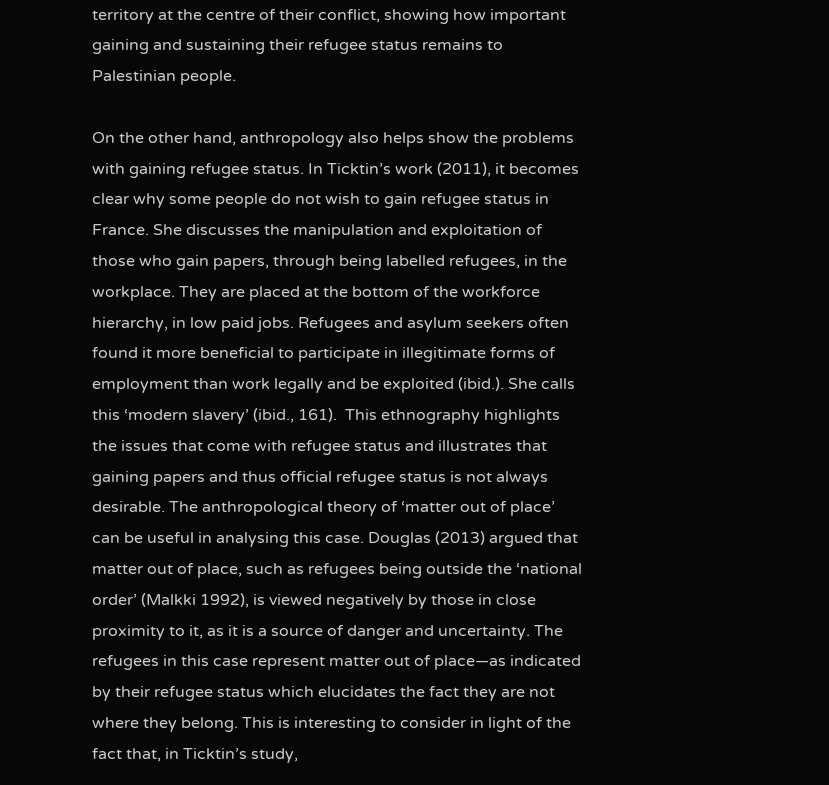territory at the centre of their conflict, showing how important gaining and sustaining their refugee status remains to Palestinian people.

On the other hand, anthropology also helps show the problems with gaining refugee status. In Ticktin’s work (2011), it becomes clear why some people do not wish to gain refugee status in France. She discusses the manipulation and exploitation of those who gain papers, through being labelled refugees, in the workplace. They are placed at the bottom of the workforce hierarchy, in low paid jobs. Refugees and asylum seekers often found it more beneficial to participate in illegitimate forms of employment than work legally and be exploited (ibid.). She calls this ‘modern slavery’ (ibid., 161).  This ethnography highlights the issues that come with refugee status and illustrates that gaining papers and thus official refugee status is not always desirable. The anthropological theory of ‘matter out of place’ can be useful in analysing this case. Douglas (2013) argued that matter out of place, such as refugees being outside the ‘national order’ (Malkki 1992), is viewed negatively by those in close proximity to it, as it is a source of danger and uncertainty. The refugees in this case represent matter out of place—as indicated by their refugee status which elucidates the fact they are not where they belong. This is interesting to consider in light of the fact that, in Ticktin’s study,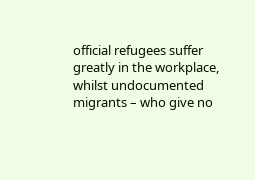official refugees suffer greatly in the workplace, whilst undocumented migrants – who give no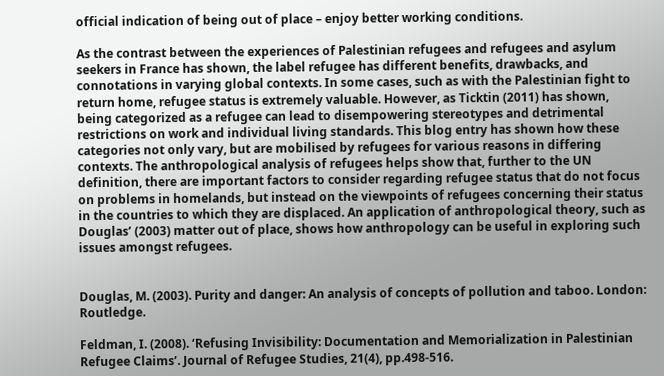official indication of being out of place – enjoy better working conditions.

As the contrast between the experiences of Palestinian refugees and refugees and asylum seekers in France has shown, the label refugee has different benefits, drawbacks, and connotations in varying global contexts. In some cases, such as with the Palestinian fight to return home, refugee status is extremely valuable. However, as Ticktin (2011) has shown, being categorized as a refugee can lead to disempowering stereotypes and detrimental restrictions on work and individual living standards. This blog entry has shown how these categories not only vary, but are mobilised by refugees for various reasons in differing contexts. The anthropological analysis of refugees helps show that, further to the UN definition, there are important factors to consider regarding refugee status that do not focus on problems in homelands, but instead on the viewpoints of refugees concerning their status in the countries to which they are displaced. An application of anthropological theory, such as Douglas’ (2003) matter out of place, shows how anthropology can be useful in exploring such issues amongst refugees.


Douglas, M. (2003). Purity and danger: An analysis of concepts of pollution and taboo. London: Routledge.

Feldman, I. (2008). ‘Refusing Invisibility: Documentation and Memorialization in Palestinian Refugee Claims’. Journal of Refugee Studies, 21(4), pp.498-516.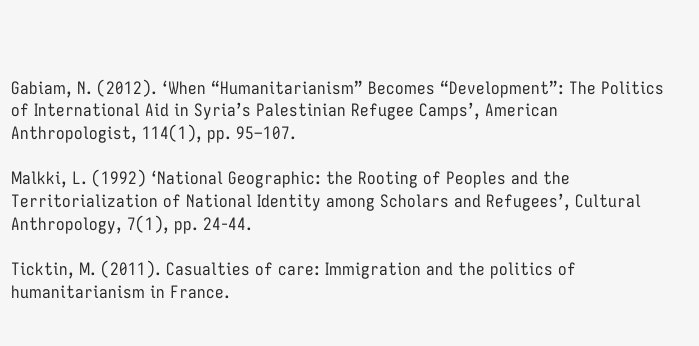Gabiam, N. (2012). ‘When “Humanitarianism” Becomes “Development”: The Politics of International Aid in Syria’s Palestinian Refugee Camps’, American Anthropologist, 114(1), pp. 95–107.

Malkki, L. (1992) ‘National Geographic: the Rooting of Peoples and the Territorialization of National Identity among Scholars and Refugees’, Cultural Anthropology, 7(1), pp. 24-44.

Ticktin, M. (2011). Casualties of care: Immigration and the politics of humanitarianism in France.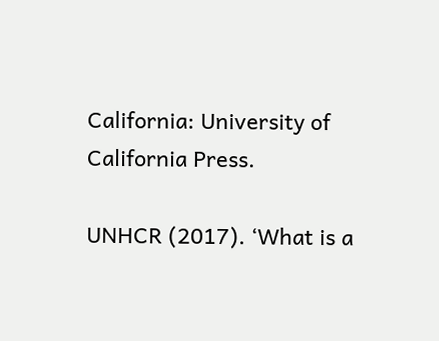California: University of California Press.

UNHCR (2017). ‘What is a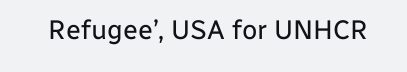Refugee’, USA for UNHCR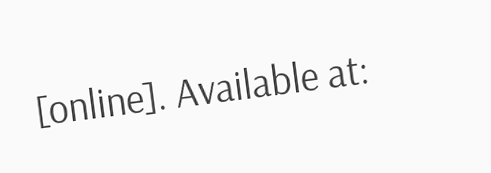[online]. Available at: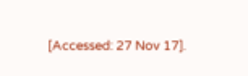[Accessed: 27 Nov 17].